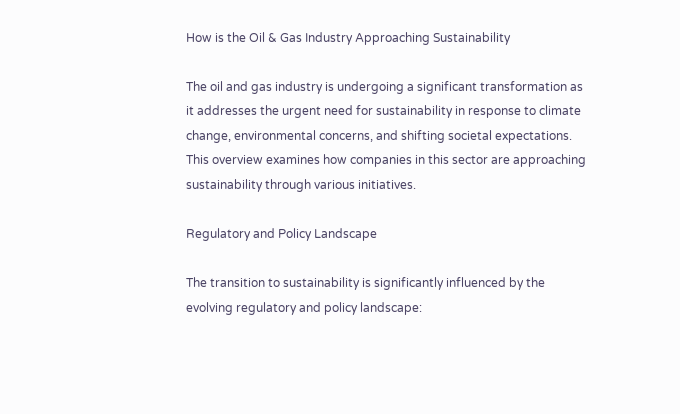How is the Oil & Gas Industry Approaching Sustainability

The oil and gas industry is undergoing a significant transformation as it addresses the urgent need for sustainability in response to climate change, environmental concerns, and shifting societal expectations. This overview examines how companies in this sector are approaching sustainability through various initiatives.

Regulatory and Policy Landscape

The transition to sustainability is significantly influenced by the evolving regulatory and policy landscape: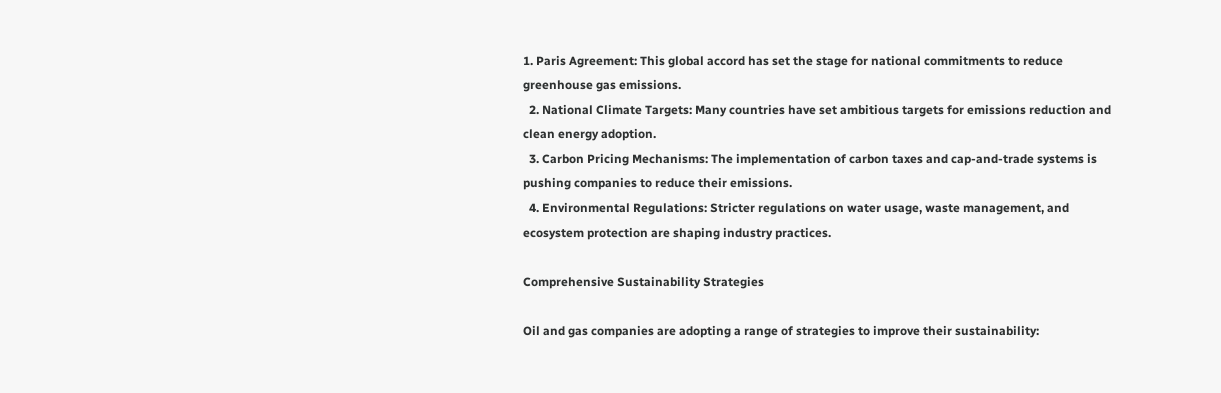1. Paris Agreement: This global accord has set the stage for national commitments to reduce greenhouse gas emissions.
  2. National Climate Targets: Many countries have set ambitious targets for emissions reduction and clean energy adoption.
  3. Carbon Pricing Mechanisms: The implementation of carbon taxes and cap-and-trade systems is pushing companies to reduce their emissions.
  4. Environmental Regulations: Stricter regulations on water usage, waste management, and ecosystem protection are shaping industry practices.

Comprehensive Sustainability Strategies

Oil and gas companies are adopting a range of strategies to improve their sustainability: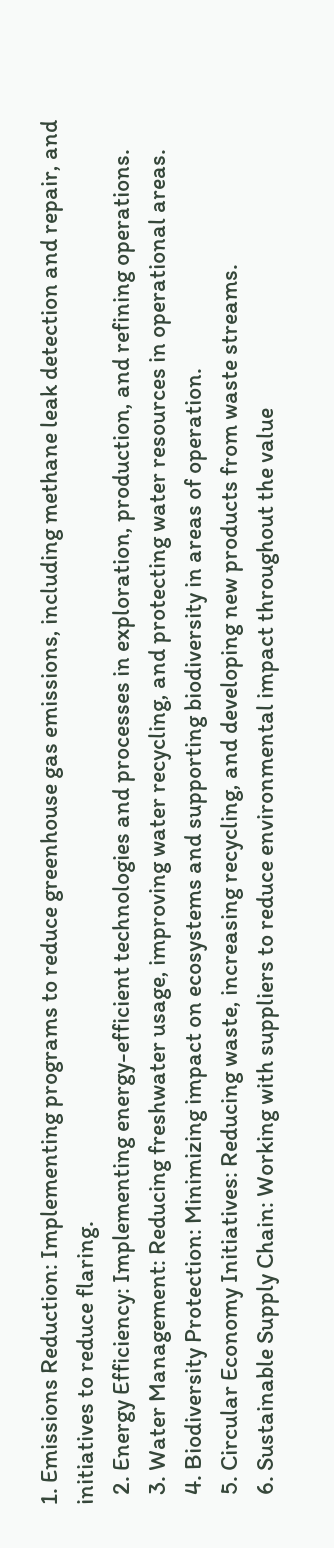1. Emissions Reduction: Implementing programs to reduce greenhouse gas emissions, including methane leak detection and repair, and initiatives to reduce flaring.
  2. Energy Efficiency: Implementing energy-efficient technologies and processes in exploration, production, and refining operations.
  3. Water Management: Reducing freshwater usage, improving water recycling, and protecting water resources in operational areas.
  4. Biodiversity Protection: Minimizing impact on ecosystems and supporting biodiversity in areas of operation.
  5. Circular Economy Initiatives: Reducing waste, increasing recycling, and developing new products from waste streams.
  6. Sustainable Supply Chain: Working with suppliers to reduce environmental impact throughout the value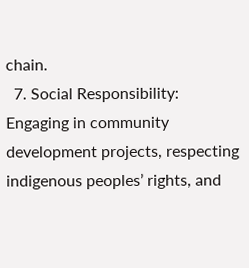chain.
  7. Social Responsibility: Engaging in community development projects, respecting indigenous peoples’ rights, and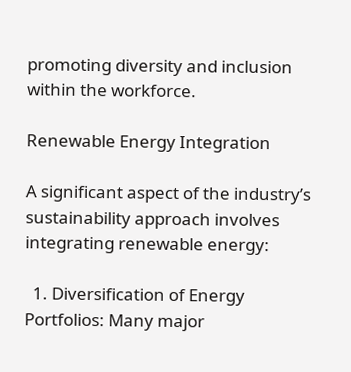promoting diversity and inclusion within the workforce.

Renewable Energy Integration

A significant aspect of the industry’s sustainability approach involves integrating renewable energy:

  1. Diversification of Energy Portfolios: Many major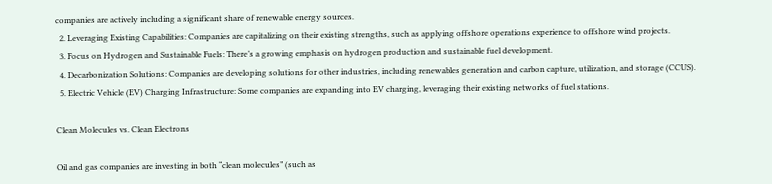companies are actively including a significant share of renewable energy sources.
  2. Leveraging Existing Capabilities: Companies are capitalizing on their existing strengths, such as applying offshore operations experience to offshore wind projects.
  3. Focus on Hydrogen and Sustainable Fuels: There’s a growing emphasis on hydrogen production and sustainable fuel development.
  4. Decarbonization Solutions: Companies are developing solutions for other industries, including renewables generation and carbon capture, utilization, and storage (CCUS).
  5. Electric Vehicle (EV) Charging Infrastructure: Some companies are expanding into EV charging, leveraging their existing networks of fuel stations.

Clean Molecules vs. Clean Electrons

Oil and gas companies are investing in both “clean molecules” (such as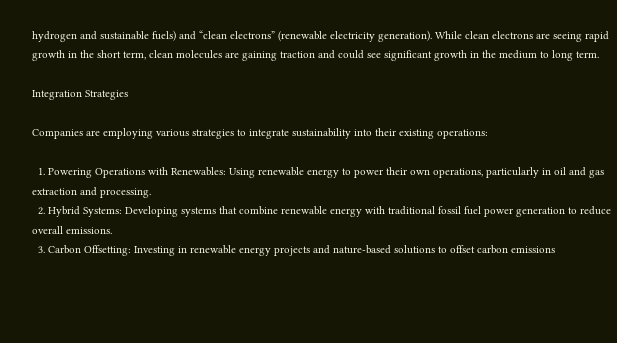hydrogen and sustainable fuels) and “clean electrons” (renewable electricity generation). While clean electrons are seeing rapid growth in the short term, clean molecules are gaining traction and could see significant growth in the medium to long term.

Integration Strategies

Companies are employing various strategies to integrate sustainability into their existing operations:

  1. Powering Operations with Renewables: Using renewable energy to power their own operations, particularly in oil and gas extraction and processing.
  2. Hybrid Systems: Developing systems that combine renewable energy with traditional fossil fuel power generation to reduce overall emissions.
  3. Carbon Offsetting: Investing in renewable energy projects and nature-based solutions to offset carbon emissions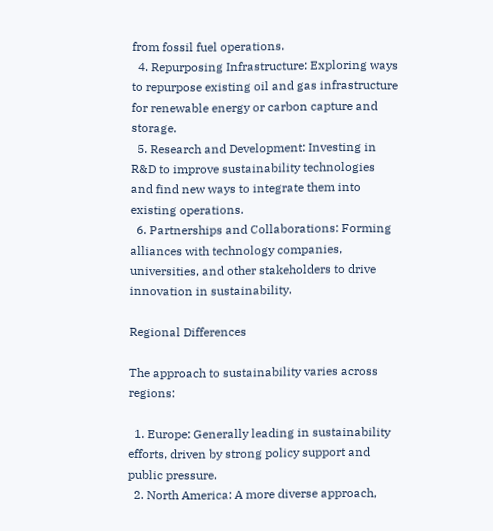from fossil fuel operations.
  4. Repurposing Infrastructure: Exploring ways to repurpose existing oil and gas infrastructure for renewable energy or carbon capture and storage.
  5. Research and Development: Investing in R&D to improve sustainability technologies and find new ways to integrate them into existing operations.
  6. Partnerships and Collaborations: Forming alliances with technology companies, universities, and other stakeholders to drive innovation in sustainability.

Regional Differences

The approach to sustainability varies across regions:

  1. Europe: Generally leading in sustainability efforts, driven by strong policy support and public pressure.
  2. North America: A more diverse approach,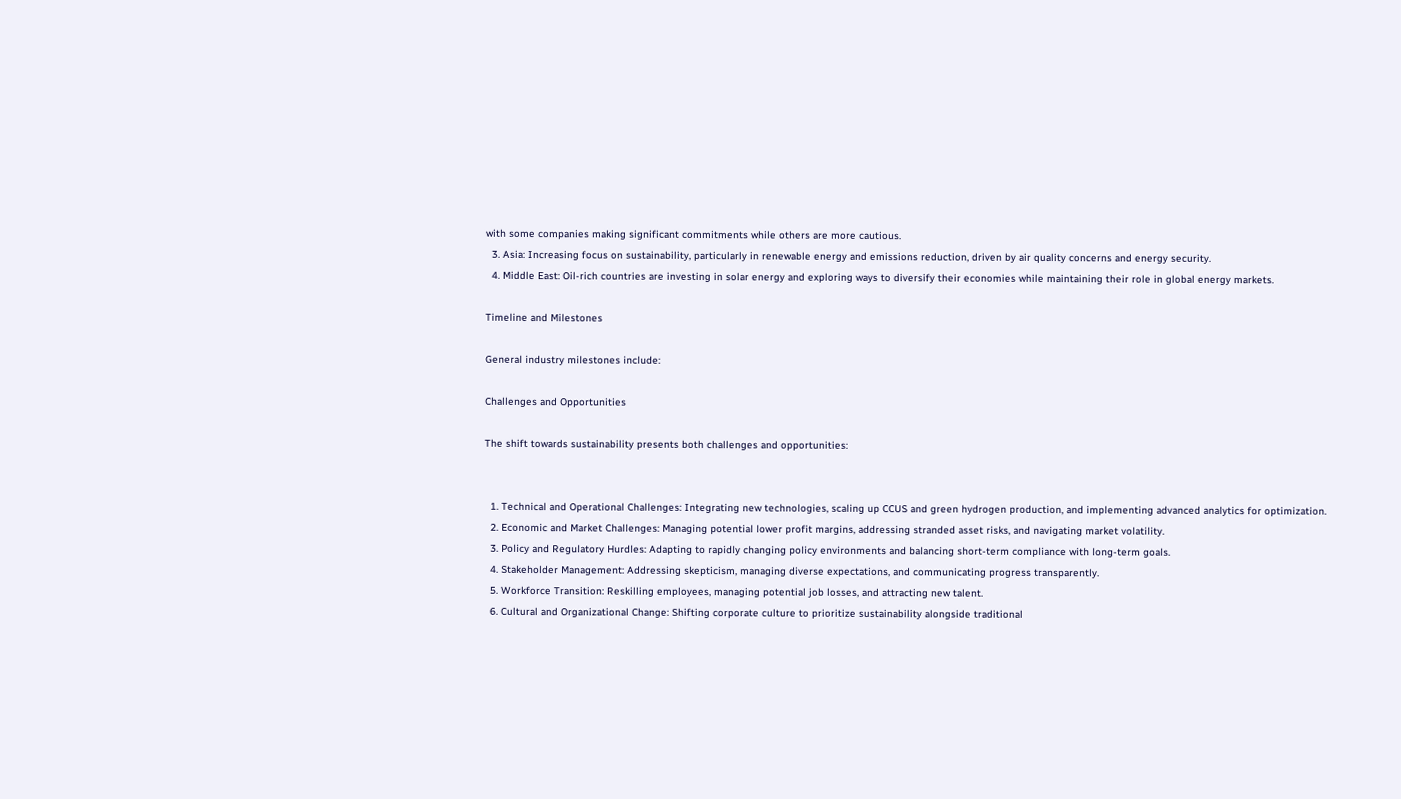with some companies making significant commitments while others are more cautious.
  3. Asia: Increasing focus on sustainability, particularly in renewable energy and emissions reduction, driven by air quality concerns and energy security.
  4. Middle East: Oil-rich countries are investing in solar energy and exploring ways to diversify their economies while maintaining their role in global energy markets.

Timeline and Milestones

General industry milestones include:

Challenges and Opportunities

The shift towards sustainability presents both challenges and opportunities:


  1. Technical and Operational Challenges: Integrating new technologies, scaling up CCUS and green hydrogen production, and implementing advanced analytics for optimization.
  2. Economic and Market Challenges: Managing potential lower profit margins, addressing stranded asset risks, and navigating market volatility.
  3. Policy and Regulatory Hurdles: Adapting to rapidly changing policy environments and balancing short-term compliance with long-term goals.
  4. Stakeholder Management: Addressing skepticism, managing diverse expectations, and communicating progress transparently.
  5. Workforce Transition: Reskilling employees, managing potential job losses, and attracting new talent.
  6. Cultural and Organizational Change: Shifting corporate culture to prioritize sustainability alongside traditional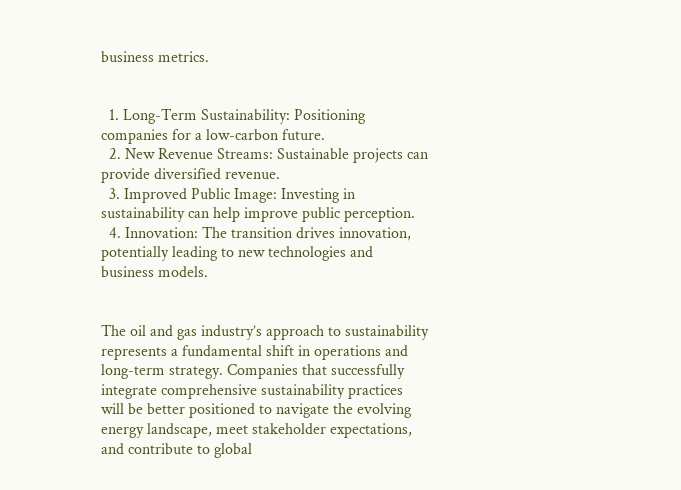business metrics.


  1. Long-Term Sustainability: Positioning companies for a low-carbon future.
  2. New Revenue Streams: Sustainable projects can provide diversified revenue.
  3. Improved Public Image: Investing in sustainability can help improve public perception.
  4. Innovation: The transition drives innovation, potentially leading to new technologies and business models.


The oil and gas industry’s approach to sustainability represents a fundamental shift in operations and long-term strategy. Companies that successfully integrate comprehensive sustainability practices will be better positioned to navigate the evolving energy landscape, meet stakeholder expectations, and contribute to global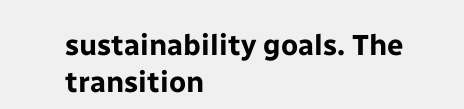sustainability goals. The transition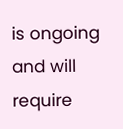is ongoing and will require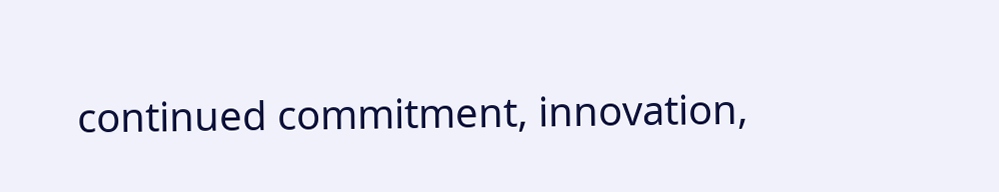continued commitment, innovation,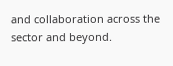and collaboration across the sector and beyond.